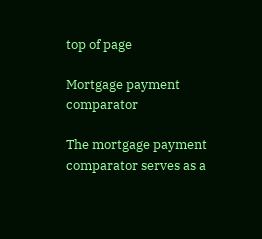top of page

Mortgage payment comparator

The mortgage payment comparator serves as a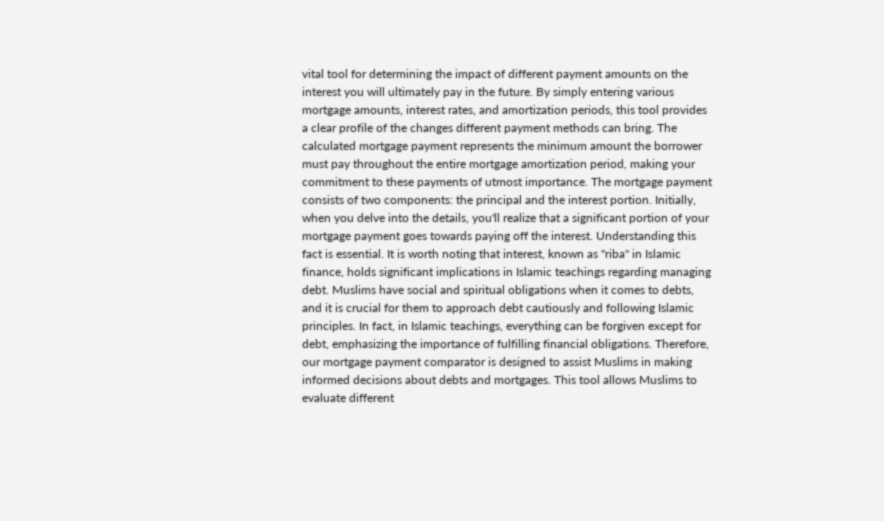vital tool for determining the impact of different payment amounts on the interest you will ultimately pay in the future. By simply entering various mortgage amounts, interest rates, and amortization periods, this tool provides a clear profile of the changes different payment methods can bring. The calculated mortgage payment represents the minimum amount the borrower must pay throughout the entire mortgage amortization period, making your commitment to these payments of utmost importance. The mortgage payment consists of two components: the principal and the interest portion. Initially, when you delve into the details, you'll realize that a significant portion of your mortgage payment goes towards paying off the interest. Understanding this fact is essential. It is worth noting that interest, known as "riba" in Islamic finance, holds significant implications in Islamic teachings regarding managing debt. Muslims have social and spiritual obligations when it comes to debts, and it is crucial for them to approach debt cautiously and following Islamic principles. In fact, in Islamic teachings, everything can be forgiven except for debt, emphasizing the importance of fulfilling financial obligations. Therefore, our mortgage payment comparator is designed to assist Muslims in making informed decisions about debts and mortgages. This tool allows Muslims to evaluate different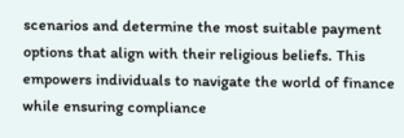scenarios and determine the most suitable payment options that align with their religious beliefs. This empowers individuals to navigate the world of finance while ensuring compliance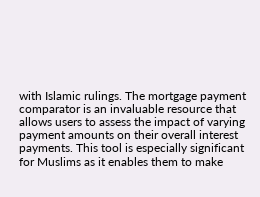with Islamic rulings. The mortgage payment comparator is an invaluable resource that allows users to assess the impact of varying payment amounts on their overall interest payments. This tool is especially significant for Muslims as it enables them to make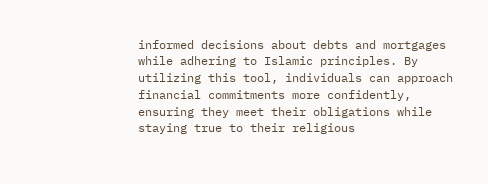informed decisions about debts and mortgages while adhering to Islamic principles. By utilizing this tool, individuals can approach financial commitments more confidently, ensuring they meet their obligations while staying true to their religious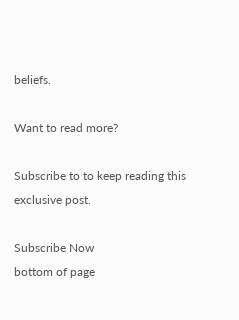beliefs.

Want to read more?

Subscribe to to keep reading this exclusive post.

Subscribe Now
bottom of page